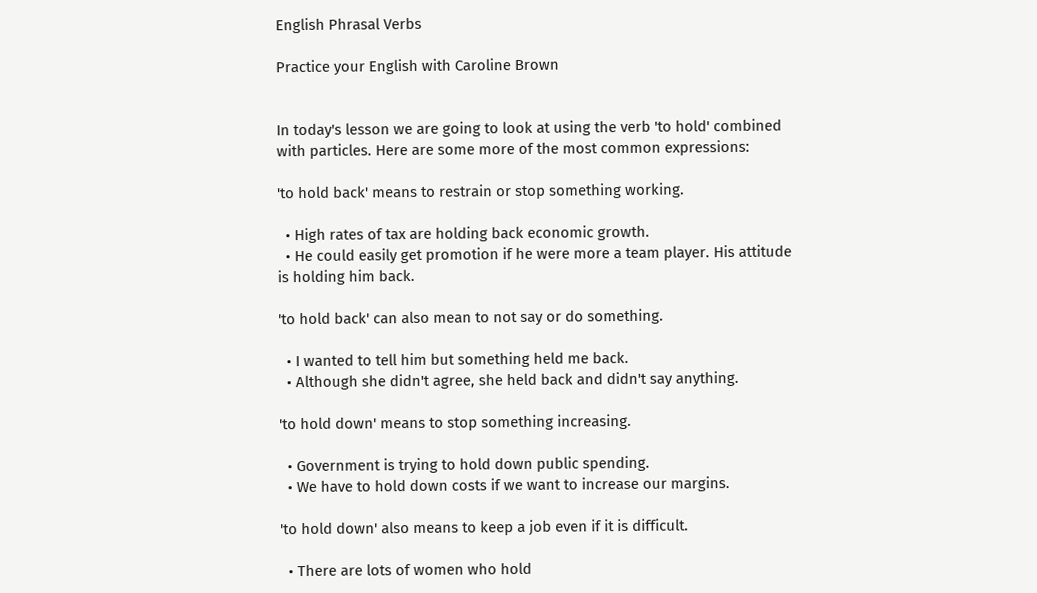English Phrasal Verbs

Practice your English with Caroline Brown


In today's lesson we are going to look at using the verb 'to hold' combined with particles. Here are some more of the most common expressions:

'to hold back' means to restrain or stop something working.

  • High rates of tax are holding back economic growth.
  • He could easily get promotion if he were more a team player. His attitude is holding him back.

'to hold back' can also mean to not say or do something.

  • I wanted to tell him but something held me back.
  • Although she didn't agree, she held back and didn't say anything.

'to hold down' means to stop something increasing.

  • Government is trying to hold down public spending.
  • We have to hold down costs if we want to increase our margins.

'to hold down' also means to keep a job even if it is difficult.

  • There are lots of women who hold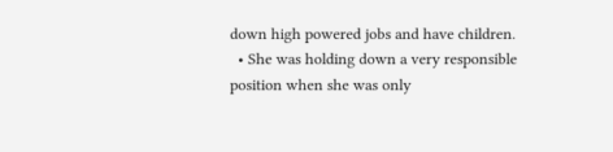down high powered jobs and have children.
  • She was holding down a very responsible position when she was only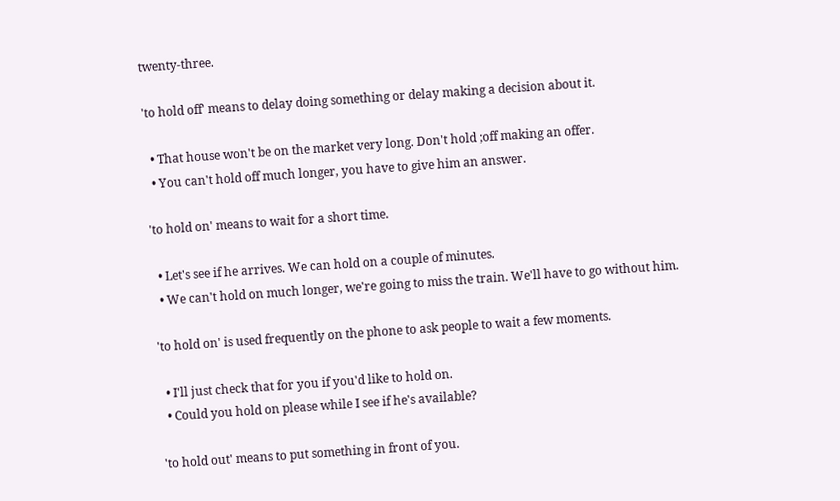twenty-three.

'to hold off' means to delay doing something or delay making a decision about it.

  • That house won't be on the market very long. Don't hold ;off making an offer.
  • You can't hold off much longer, you have to give him an answer.

'to hold on' means to wait for a short time.

  • Let's see if he arrives. We can hold on a couple of minutes.
  • We can't hold on much longer, we're going to miss the train. We'll have to go without him.

'to hold on' is used frequently on the phone to ask people to wait a few moments.

  • I'll just check that for you if you'd like to hold on.
  • Could you hold on please while I see if he's available?

'to hold out' means to put something in front of you.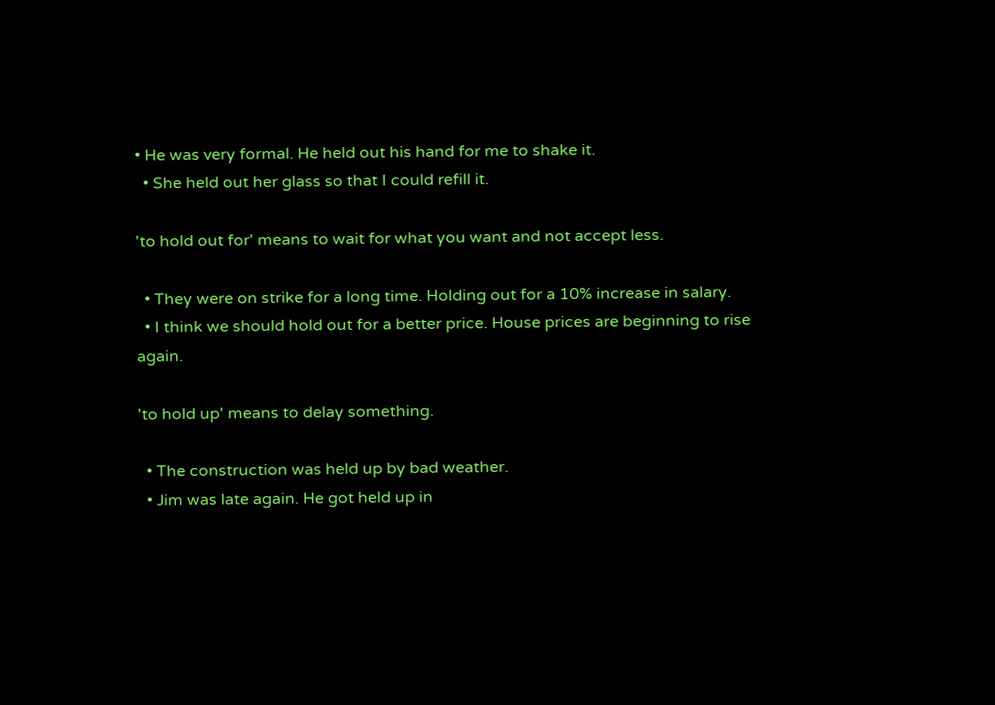• He was very formal. He held out his hand for me to shake it.
  • She held out her glass so that I could refill it.

'to hold out for' means to wait for what you want and not accept less.

  • They were on strike for a long time. Holding out for a 10% increase in salary.
  • I think we should hold out for a better price. House prices are beginning to rise again.

'to hold up' means to delay something.

  • The construction was held up by bad weather.
  • Jim was late again. He got held up in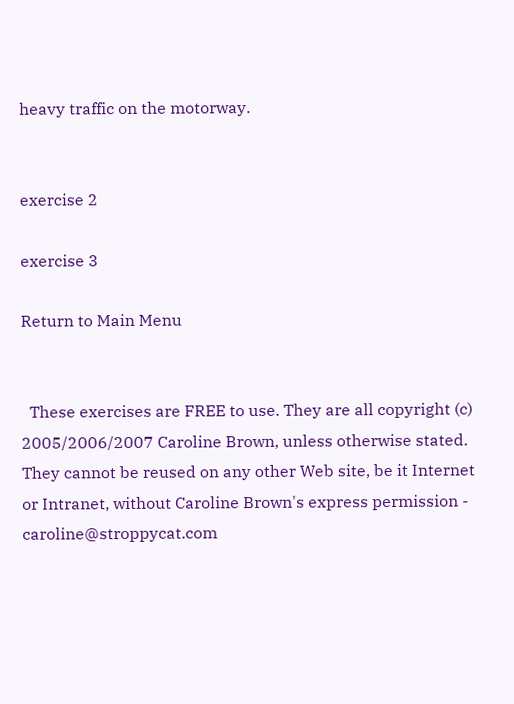heavy traffic on the motorway.


exercise 2

exercise 3

Return to Main Menu


  These exercises are FREE to use. They are all copyright (c) 2005/2006/2007 Caroline Brown, unless otherwise stated. They cannot be reused on any other Web site, be it Internet or Intranet, without Caroline Brown's express permission - caroline@stroppycat.com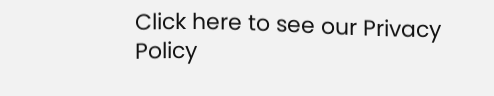Click here to see our Privacy Policy